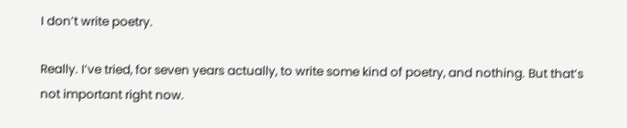I don’t write poetry.

Really. I’ve tried, for seven years actually, to write some kind of poetry, and nothing. But that’s not important right now.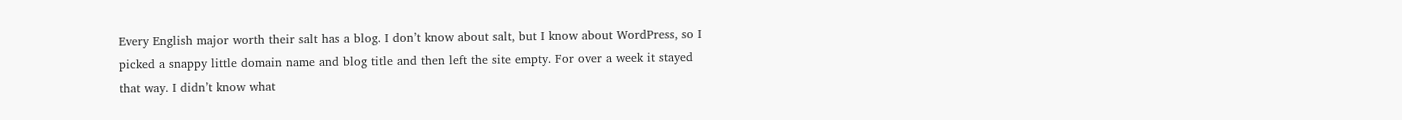Every English major worth their salt has a blog. I don’t know about salt, but I know about WordPress, so I picked a snappy little domain name and blog title and then left the site empty. For over a week it stayed that way. I didn’t know what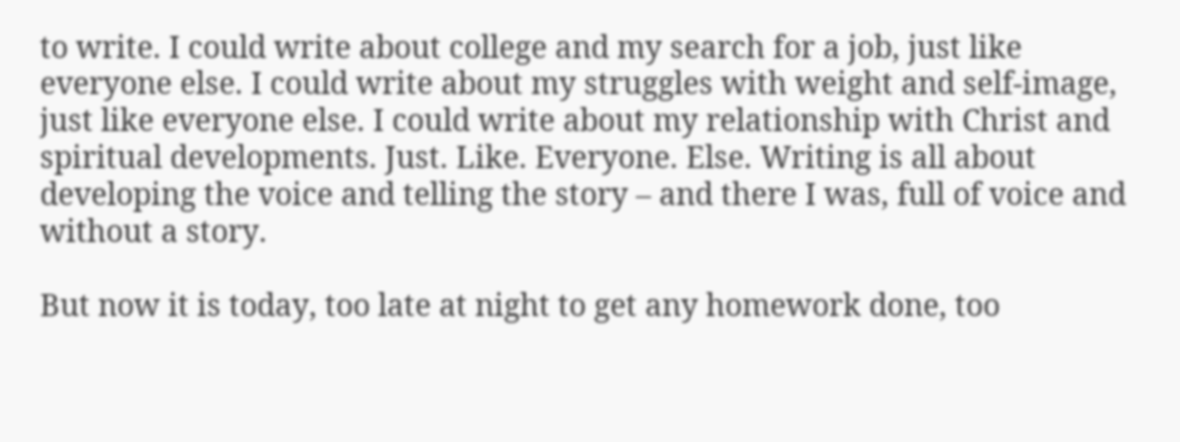to write. I could write about college and my search for a job, just like everyone else. I could write about my struggles with weight and self-image, just like everyone else. I could write about my relationship with Christ and spiritual developments. Just. Like. Everyone. Else. Writing is all about developing the voice and telling the story – and there I was, full of voice and without a story.

But now it is today, too late at night to get any homework done, too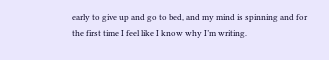early to give up and go to bed, and my mind is spinning and for the first time I feel like I know why I’m writing.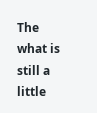The what is still a little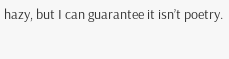hazy, but I can guarantee it isn’t poetry.